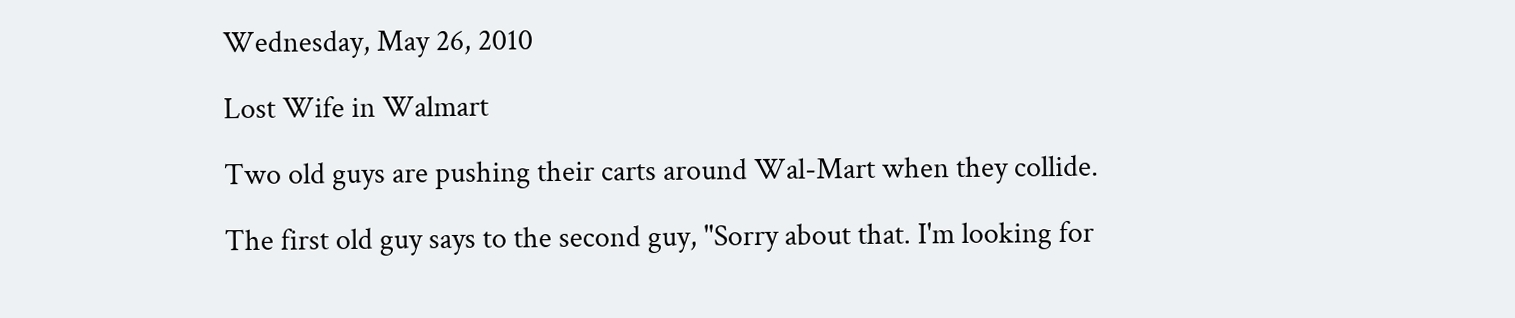Wednesday, May 26, 2010

Lost Wife in Walmart

Two old guys are pushing their carts around Wal-Mart when they collide.

The first old guy says to the second guy, "Sorry about that. I'm looking for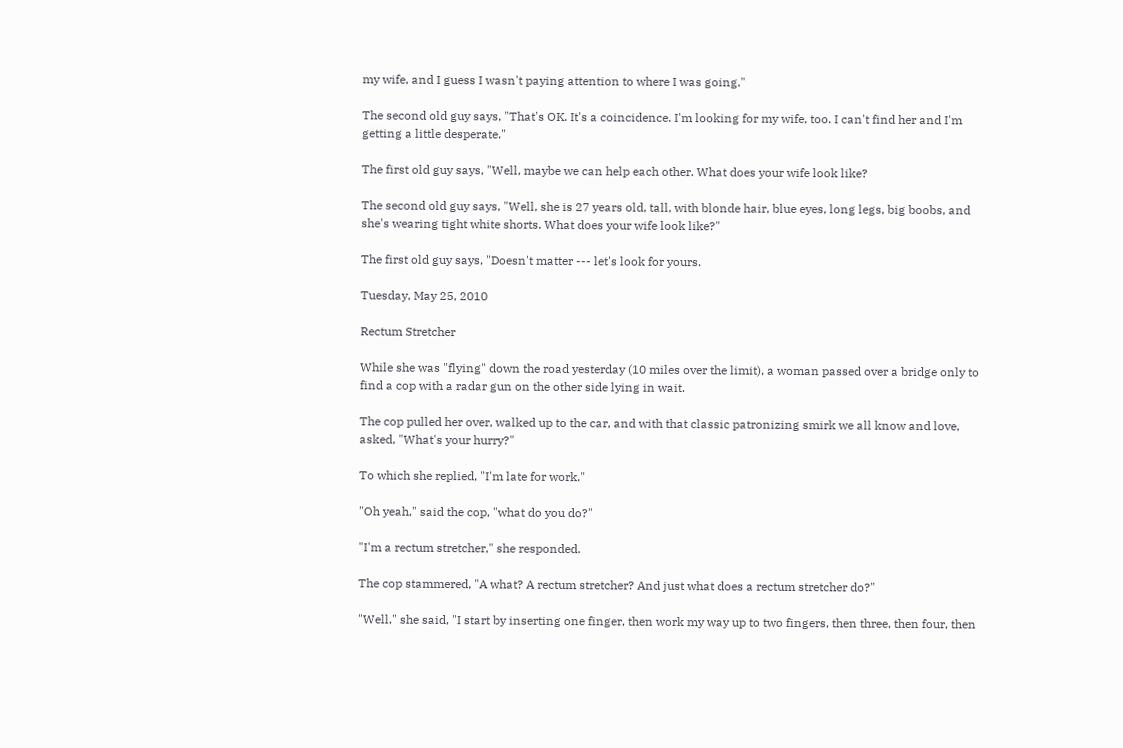my wife, and I guess I wasn't paying attention to where I was going."

The second old guy says, "That's OK. It's a coincidence. I'm looking for my wife, too. I can't find her and I'm getting a little desperate."

The first old guy says, "Well, maybe we can help each other. What does your wife look like?

The second old guy says, "Well, she is 27 years old, tall, with blonde hair, blue eyes, long legs, big boobs, and she's wearing tight white shorts. What does your wife look like?"

The first old guy says, "Doesn't matter --- let's look for yours.

Tuesday, May 25, 2010

Rectum Stretcher

While she was "flying" down the road yesterday (10 miles over the limit), a woman passed over a bridge only to find a cop with a radar gun on the other side lying in wait.

The cop pulled her over, walked up to the car, and with that classic patronizing smirk we all know and love, asked, "What's your hurry?"

To which she replied, "I'm late for work."

"Oh yeah," said the cop, "what do you do?"

"I'm a rectum stretcher," she responded.

The cop stammered, "A what? A rectum stretcher? And just what does a rectum stretcher do?"

"Well," she said, "I start by inserting one finger, then work my way up to two fingers, then three, then four, then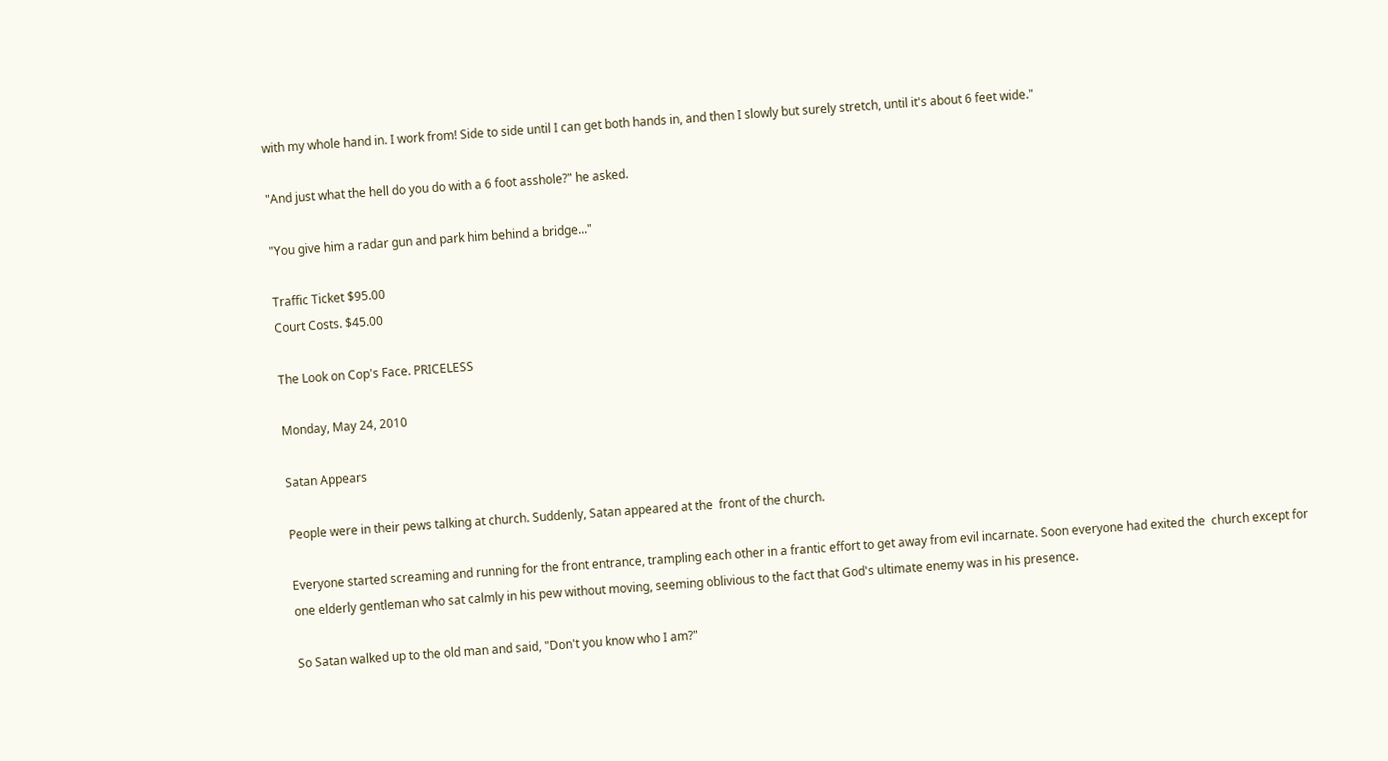with my whole hand in. I work from! Side to side until I can get both hands in, and then I slowly but surely stretch, until it's about 6 feet wide."

"And just what the hell do you do with a 6 foot asshole?" he asked.

"You give him a radar gun and park him behind a bridge..."

Traffic Ticket $95.00
Court Costs. $45.00

The Look on Cop's Face. PRICELESS

Monday, May 24, 2010

Satan Appears

People were in their pews talking at church. Suddenly, Satan appeared at the  front of the church.

Everyone started screaming and running for the front entrance, trampling each other in a frantic effort to get away from evil incarnate. Soon everyone had exited the  church except for one elderly gentleman who sat calmly in his pew without moving, seeming oblivious to the fact that God's ultimate enemy was in his presence.

So Satan walked up to the old man and said, "Don't you know who I am?"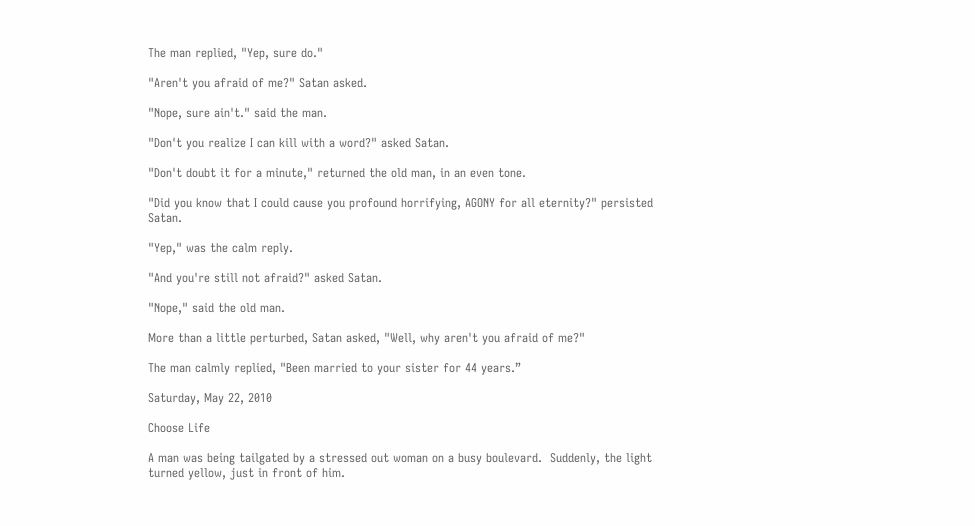The man replied, "Yep, sure do."

"Aren't you afraid of me?" Satan asked.

"Nope, sure ain't." said the man.

"Don't you realize I can kill with a word?" asked Satan.

"Don't doubt it for a minute," returned the old man, in an even tone.

"Did you know that I could cause you profound horrifying, AGONY for all eternity?" persisted Satan.

"Yep," was the calm reply.

"And you're still not afraid?" asked Satan.

"Nope," said the old man.

More than a little perturbed, Satan asked, "Well, why aren't you afraid of me?"

The man calmly replied, "Been married to your sister for 44 years.”

Saturday, May 22, 2010

Choose Life

A man was being tailgated by a stressed out woman on a busy boulevard.  Suddenly, the light turned yellow, just in front of him.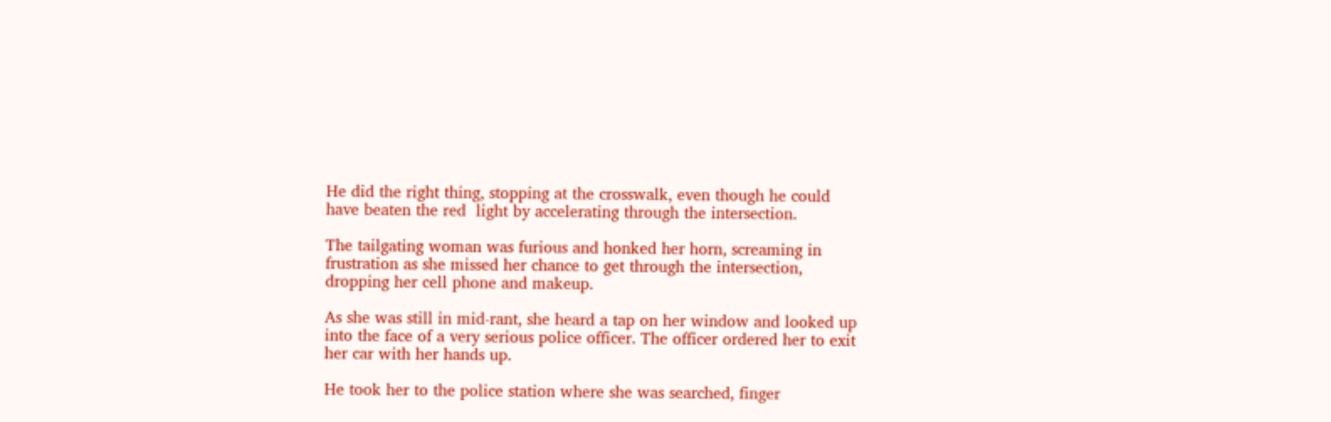He did the right thing, stopping at the crosswalk, even though he could have beaten the red  light by accelerating through the intersection.

The tailgating woman was furious and honked her horn, screaming in frustration as she missed her chance to get through the intersection, dropping her cell phone and makeup.

As she was still in mid-rant, she heard a tap on her window and looked up into the face of a very serious police officer. The officer ordered her to exit her car with her hands up.

He took her to the police station where she was searched, finger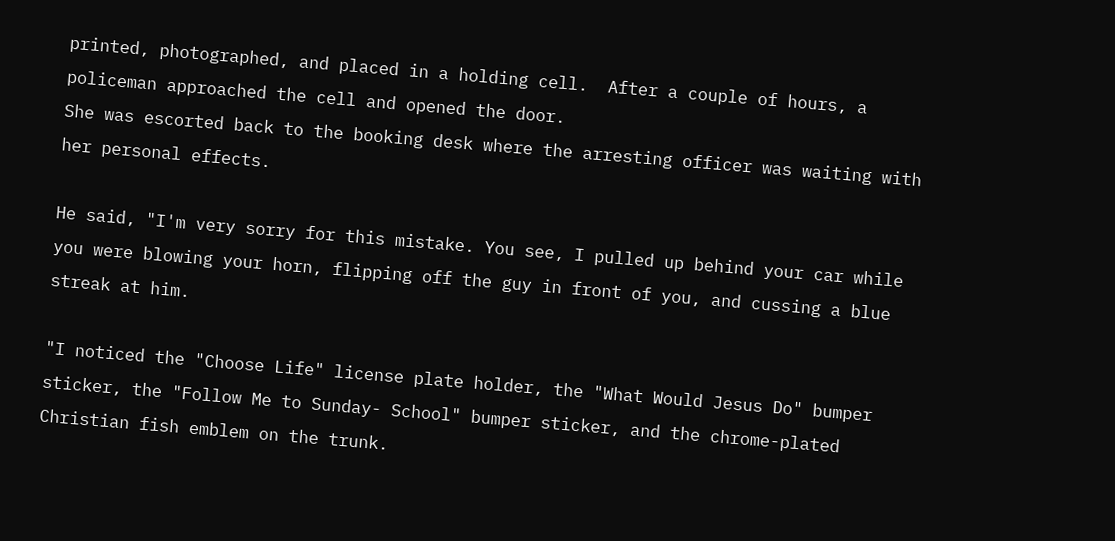printed, photographed, and placed in a holding cell.  After a couple of hours, a policeman approached the cell and opened the door.
She was escorted back to the booking desk where the arresting officer was waiting with her personal effects.

He said, "I'm very sorry for this mistake. You see, I pulled up behind your car while you were blowing your horn, flipping off the guy in front of you, and cussing a blue streak at him.

"I noticed the "Choose Life" license plate holder, the "What Would Jesus Do" bumper sticker, the "Follow Me to Sunday- School" bumper sticker, and the chrome-plated Christian fish emblem on the trunk.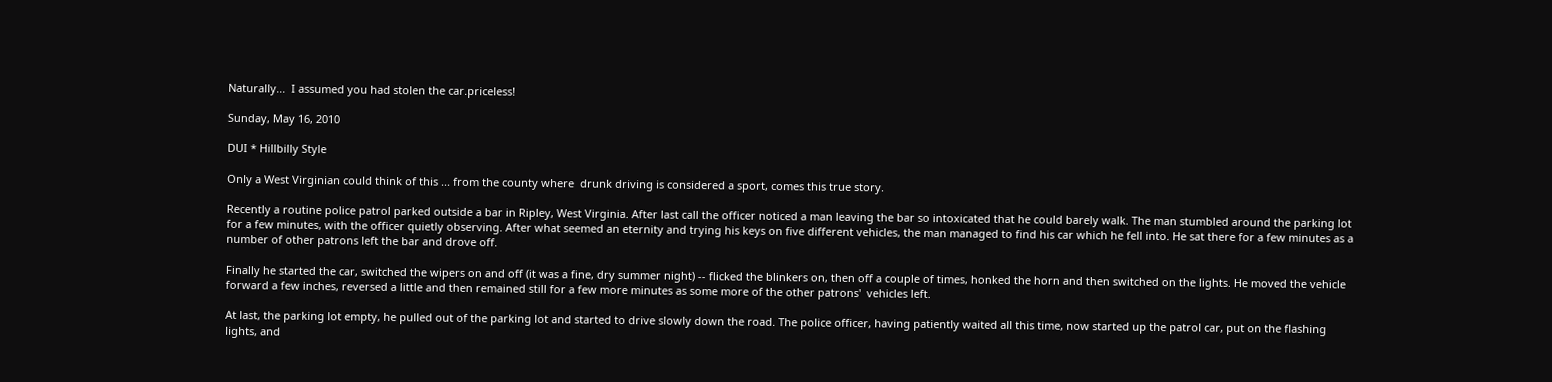Naturally...  I assumed you had stolen the car.priceless!

Sunday, May 16, 2010

DUI * Hillbilly Style

Only a West Virginian could think of this ... from the county where  drunk driving is considered a sport, comes this true story.

Recently a routine police patrol parked outside a bar in Ripley, West Virginia. After last call the officer noticed a man leaving the bar so intoxicated that he could barely walk. The man stumbled around the parking lot for a few minutes, with the officer quietly observing. After what seemed an eternity and trying his keys on five different vehicles, the man managed to find his car which he fell into. He sat there for a few minutes as a number of other patrons left the bar and drove off.

Finally he started the car, switched the wipers on and off (it was a fine, dry summer night) -- flicked the blinkers on, then off a couple of times, honked the horn and then switched on the lights. He moved the vehicle forward a few inches, reversed a little and then remained still for a few more minutes as some more of the other patrons'  vehicles left.

At last, the parking lot empty, he pulled out of the parking lot and started to drive slowly down the road. The police officer, having patiently waited all this time, now started up the patrol car, put on the flashing lights, and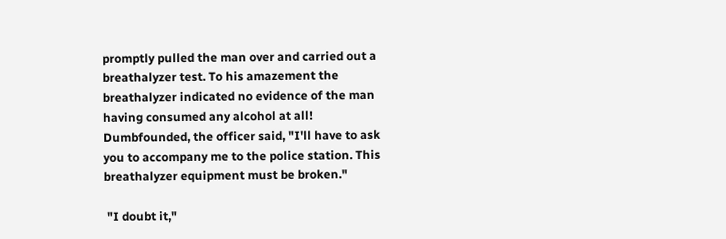promptly pulled the man over and carried out a breathalyzer test. To his amazement the breathalyzer indicated no evidence of the man having consumed any alcohol at all! Dumbfounded, the officer said, "I'll have to ask you to accompany me to the police station. This breathalyzer equipment must be broken."

 "I doubt it,"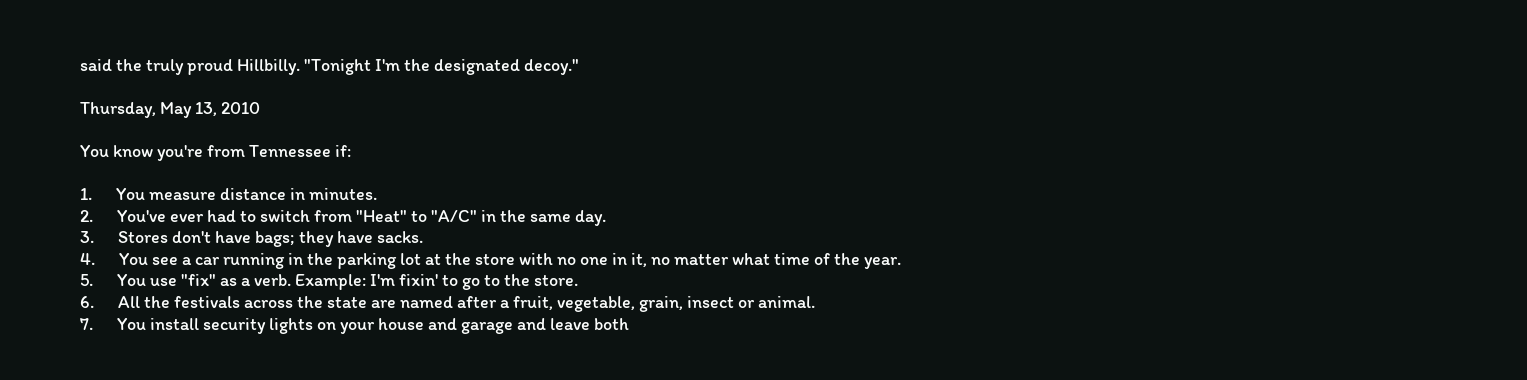said the truly proud Hillbilly. "Tonight I'm the designated decoy."

Thursday, May 13, 2010

You know you're from Tennessee if:

1.      You measure distance in minutes.
2.      You've ever had to switch from "Heat" to "A/C" in the same day.
3.      Stores don't have bags; they have sacks.
4.      You see a car running in the parking lot at the store with no one in it, no matter what time of the year.
5.      You use "fix" as a verb. Example: I'm fixin' to go to the store.
6.      All the festivals across the state are named after a fruit, vegetable, grain, insect or animal.
7.      You install security lights on your house and garage and leave both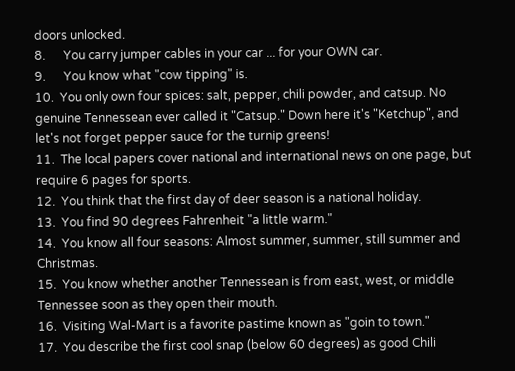doors unlocked.
8.      You carry jumper cables in your car ... for your OWN car.
9.      You know what "cow tipping" is.
10.  You only own four spices: salt, pepper, chili powder, and catsup. No genuine Tennessean ever called it "Catsup." Down here it's "Ketchup", and let's not forget pepper sauce for the turnip greens!
11.  The local papers cover national and international news on one page, but require 6 pages for sports.
12.  You think that the first day of deer season is a national holiday.
13.  You find 90 degrees Fahrenheit "a little warm."
14.  You know all four seasons: Almost summer, summer, still summer and Christmas.
15.  You know whether another Tennessean is from east, west, or middle Tennessee soon as they open their mouth.
16.  Visiting Wal-Mart is a favorite pastime known as "goin to town."
17.  You describe the first cool snap (below 60 degrees) as good Chili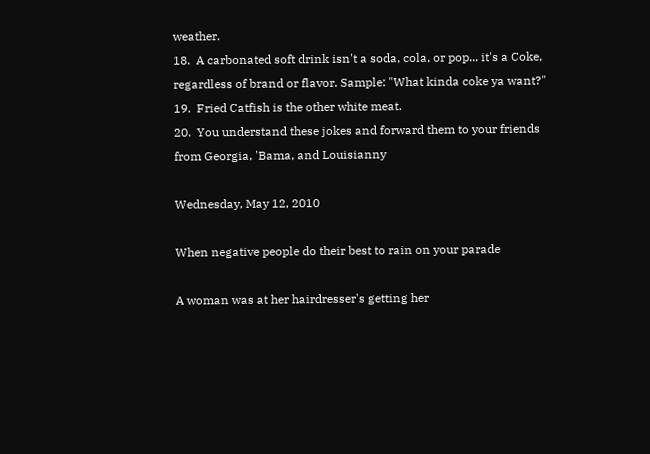weather.
18.  A carbonated soft drink isn't a soda, cola, or pop... it's a Coke, regardless of brand or flavor. Sample: "What kinda coke ya want?"
19.  Fried Catfish is the other white meat.
20.  You understand these jokes and forward them to your friends from Georgia, 'Bama, and Louisianny

Wednesday, May 12, 2010

When negative people do their best to rain on your parade

A woman was at her hairdresser's getting her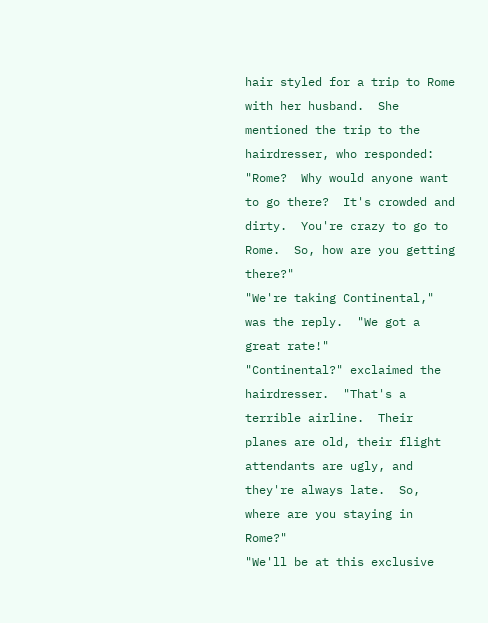hair styled for a trip to Rome with her husband.  She mentioned the trip to the hairdresser, who responded:  "Rome?  Why would anyone want to go there?  It's crowded and dirty.  You're crazy to go to Rome.  So, how are you getting there?"
"We're taking Continental," was the reply.  "We got a great rate!"
"Continental?" exclaimed the hairdresser.  "That's a terrible airline.  Their planes are old, their flight attendants are ugly, and they're always late.  So, where are you staying in Rome?"
"We'll be at this exclusive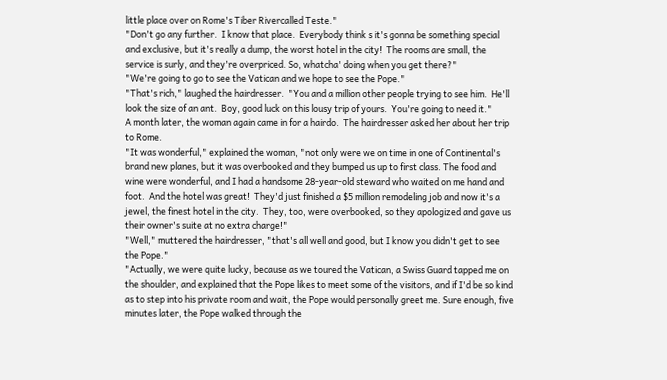little place over on Rome's Tiber Rivercalled Teste."
"Don't go any further.  I know that place.  Everybody think s it's gonna be something special and exclusive, but it's really a dump, the worst hotel in the city!  The rooms are small, the service is surly, and they're overpriced. So, whatcha' doing when you get there?"
"We're going to go to see the Vatican and we hope to see the Pope."
"That's rich," laughed the hairdresser.  "You and a million other people trying to see him.  He'll look the size of an ant.  Boy, good luck on this lousy trip of yours.  You're going to need it."
A month later, the woman again came in for a hairdo.  The hairdresser asked her about her trip to Rome.
"It was wonderful," explained the woman, "not only were we on time in one of Continental's brand new planes, but it was overbooked and they bumped us up to first class. The food and wine were wonderful, and I had a handsome 28-year-old steward who waited on me hand and foot.  And the hotel was great!  They'd just finished a $5 million remodeling job and now it's a jewel, the finest hotel in the city.  They, too, were overbooked, so they apologized and gave us their owner's suite at no extra charge!"
"Well," muttered the hairdresser, "that's all well and good, but I know you didn't get to see the Pope."
"Actually, we were quite lucky, because as we toured the Vatican, a Swiss Guard tapped me on the shoulder, and explained that the Pope likes to meet some of the visitors, and if I'd be so kind as to step into his private room and wait, the Pope would personally greet me. Sure enough, five minutes later, the Pope walked through the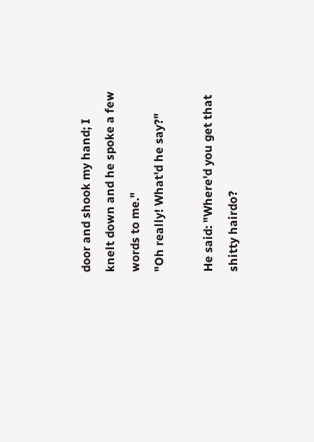door and shook my hand; I knelt down and he spoke a few words to me."
"Oh really! What'd he say?"

He said: "Where'd you get that shitty hairdo?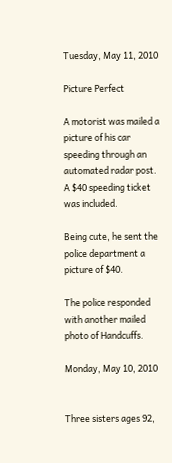Tuesday, May 11, 2010

Picture Perfect

A motorist was mailed a picture of his car speeding through an automated radar post. A $40 speeding ticket was included.

Being cute, he sent the police department a picture of $40.

The police responded with another mailed photo of Handcuffs.

Monday, May 10, 2010


Three sisters ages 92,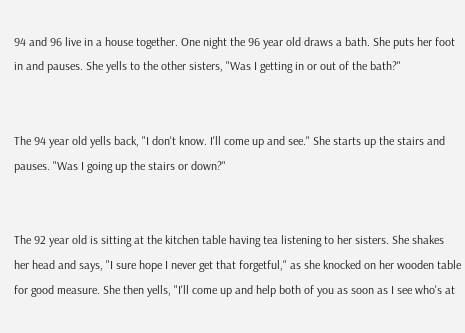94 and 96 live in a house together. One night the 96 year old draws a bath. She puts her foot in and pauses. She yells to the other sisters, "Was I getting in or out of the bath?"


The 94 year old yells back, "I don't know. I'll come up and see." She starts up the stairs and pauses. "Was I going up the stairs or down?"


The 92 year old is sitting at the kitchen table having tea listening to her sisters. She shakes her head and says, "I sure hope I never get that forgetful," as she knocked on her wooden table for good measure. She then yells, "I'll come up and help both of you as soon as I see who's at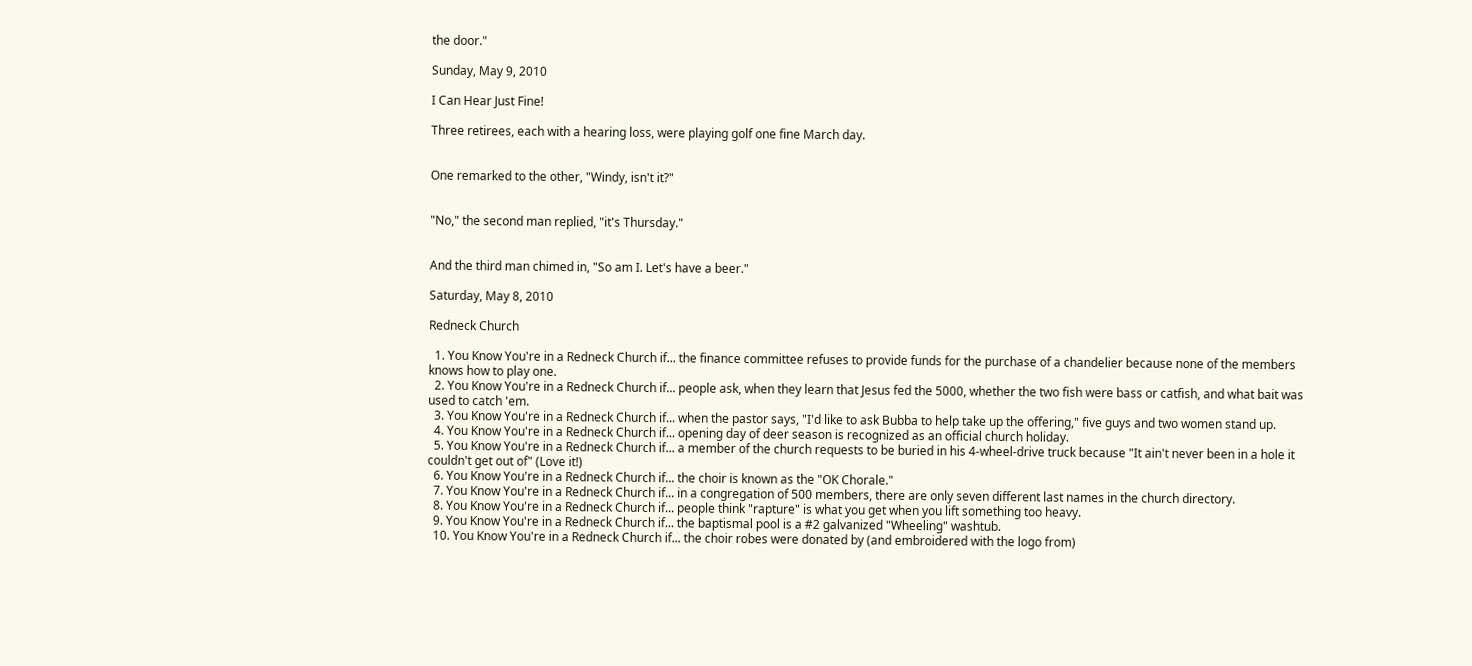the door."

Sunday, May 9, 2010

I Can Hear Just Fine!

Three retirees, each with a hearing loss, were playing golf one fine March day.


One remarked to the other, "Windy, isn't it?"


"No," the second man replied, "it's Thursday."


And the third man chimed in, "So am I. Let's have a beer."

Saturday, May 8, 2010

Redneck Church

  1. You Know You're in a Redneck Church if... the finance committee refuses to provide funds for the purchase of a chandelier because none of the members knows how to play one.
  2. You Know You're in a Redneck Church if... people ask, when they learn that Jesus fed the 5000, whether the two fish were bass or catfish, and what bait was used to catch 'em.
  3. You Know You're in a Redneck Church if... when the pastor says, "I'd like to ask Bubba to help take up the offering," five guys and two women stand up.
  4. You Know You're in a Redneck Church if... opening day of deer season is recognized as an official church holiday.
  5. You Know You're in a Redneck Church if... a member of the church requests to be buried in his 4-wheel-drive truck because "It ain't never been in a hole it couldn't get out of" (Love it!)
  6. You Know You're in a Redneck Church if... the choir is known as the "OK Chorale."
  7. You Know You're in a Redneck Church if... in a congregation of 500 members, there are only seven different last names in the church directory.
  8. You Know You're in a Redneck Church if... people think "rapture" is what you get when you lift something too heavy.
  9. You Know You're in a Redneck Church if... the baptismal pool is a #2 galvanized "Wheeling" washtub.
  10. You Know You're in a Redneck Church if... the choir robes were donated by (and embroidered with the logo from)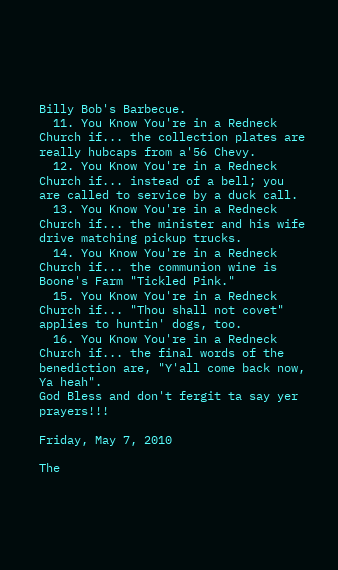Billy Bob's Barbecue.
  11. You Know You're in a Redneck Church if... the collection plates are really hubcaps from a'56 Chevy.
  12. You Know You're in a Redneck Church if... instead of a bell; you are called to service by a duck call.
  13. You Know You're in a Redneck Church if... the minister and his wife drive matching pickup trucks.
  14. You Know You're in a Redneck Church if... the communion wine is Boone's Farm "Tickled Pink."
  15. You Know You're in a Redneck Church if... "Thou shall not covet"   applies to huntin' dogs, too.
  16. You Know You're in a Redneck Church if... the final words of the benediction are, "Y'all come back now, Ya heah".
God Bless and don't fergit ta say yer prayers!!!

Friday, May 7, 2010

The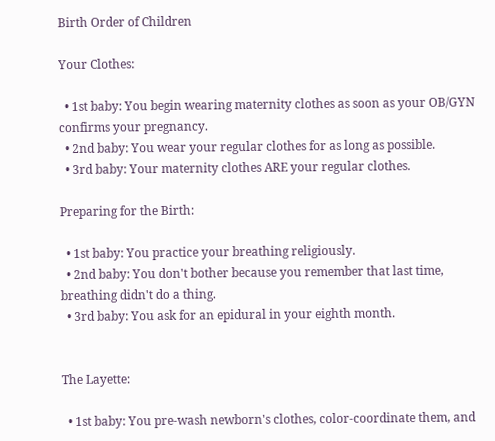Birth Order of Children

Your Clothes:

  • 1st baby: You begin wearing maternity clothes as soon as your OB/GYN confirms your pregnancy.
  • 2nd baby: You wear your regular clothes for as long as possible.
  • 3rd baby: Your maternity clothes ARE your regular clothes.

Preparing for the Birth:

  • 1st baby: You practice your breathing religiously.
  • 2nd baby: You don't bother because you remember that last time, breathing didn't do a thing.
  • 3rd baby: You ask for an epidural in your eighth month.


The Layette:

  • 1st baby: You pre-wash newborn's clothes, color-coordinate them, and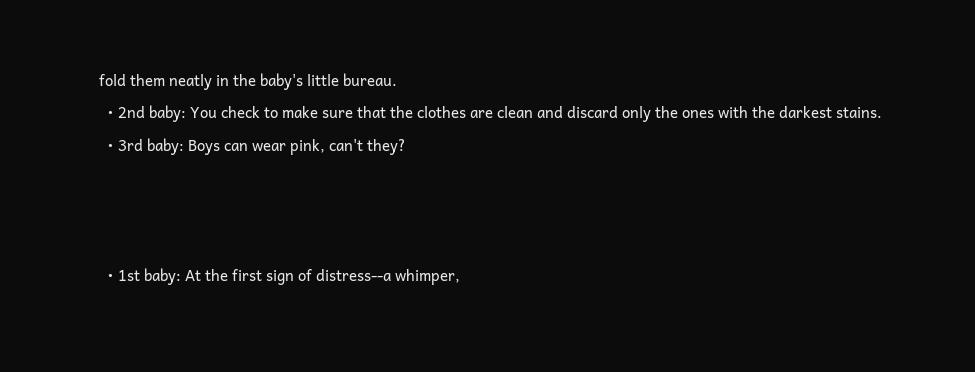fold them neatly in the baby's little bureau.
  • 2nd baby: You check to make sure that the clothes are clean and discard only the ones with the darkest stains.
  • 3rd baby: Boys can wear pink, can't they?



  • 1st baby: At the first sign of distress--a whimper,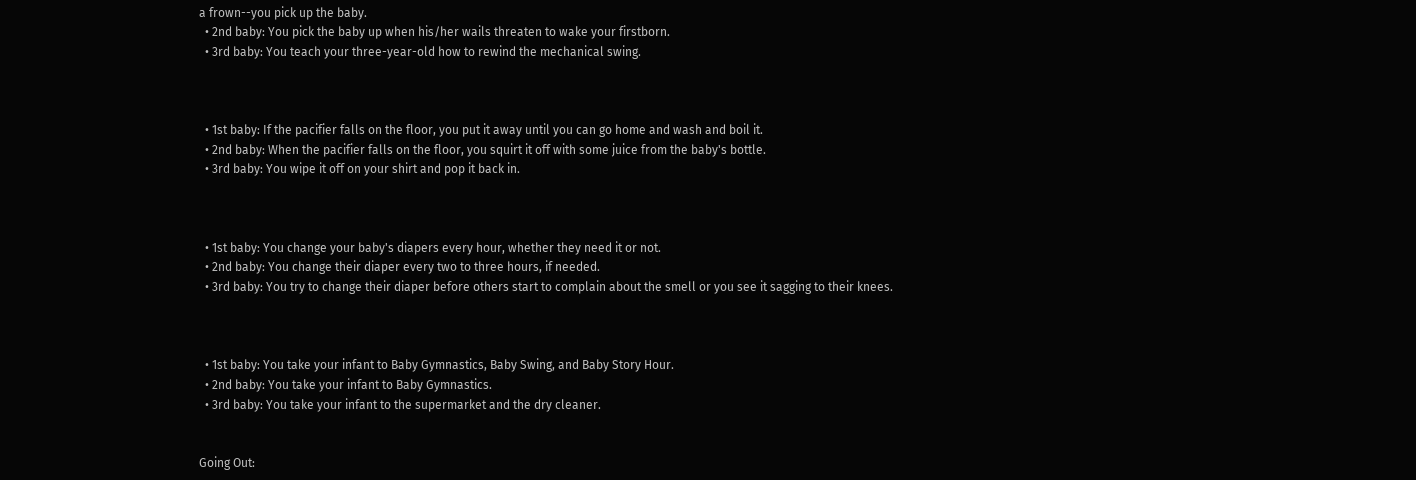a frown--you pick up the baby.
  • 2nd baby: You pick the baby up when his/her wails threaten to wake your firstborn.
  • 3rd baby: You teach your three-year-old how to rewind the mechanical swing.



  • 1st baby: If the pacifier falls on the floor, you put it away until you can go home and wash and boil it.
  • 2nd baby: When the pacifier falls on the floor, you squirt it off with some juice from the baby's bottle.
  • 3rd baby: You wipe it off on your shirt and pop it back in.



  • 1st baby: You change your baby's diapers every hour, whether they need it or not.
  • 2nd baby: You change their diaper every two to three hours, if needed.
  • 3rd baby: You try to change their diaper before others start to complain about the smell or you see it sagging to their knees.



  • 1st baby: You take your infant to Baby Gymnastics, Baby Swing, and Baby Story Hour.
  • 2nd baby: You take your infant to Baby Gymnastics.
  • 3rd baby: You take your infant to the supermarket and the dry cleaner.


Going Out: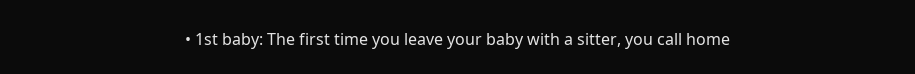• 1st baby: The first time you leave your baby with a sitter, you call home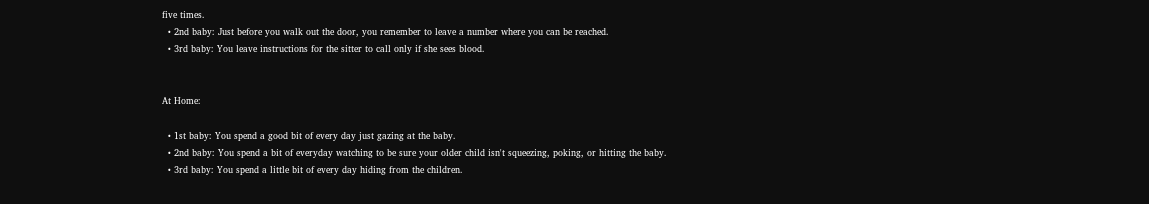five times.
  • 2nd baby: Just before you walk out the door, you remember to leave a number where you can be reached.
  • 3rd baby: You leave instructions for the sitter to call only if she sees blood.


At Home:

  • 1st baby: You spend a good bit of every day just gazing at the baby.
  • 2nd baby: You spend a bit of everyday watching to be sure your older child isn't squeezing, poking, or hitting the baby.
  • 3rd baby: You spend a little bit of every day hiding from the children.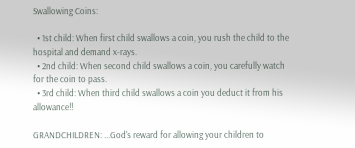Swallowing Coins:

  • 1st child: When first child swallows a coin, you rush the child to the hospital and demand x-rays.
  • 2nd child: When second child swallows a coin, you carefully watch for the coin to pass.
  • 3rd child: When third child swallows a coin you deduct it from his allowance!!

GRANDCHILDREN: ...God's reward for allowing your children to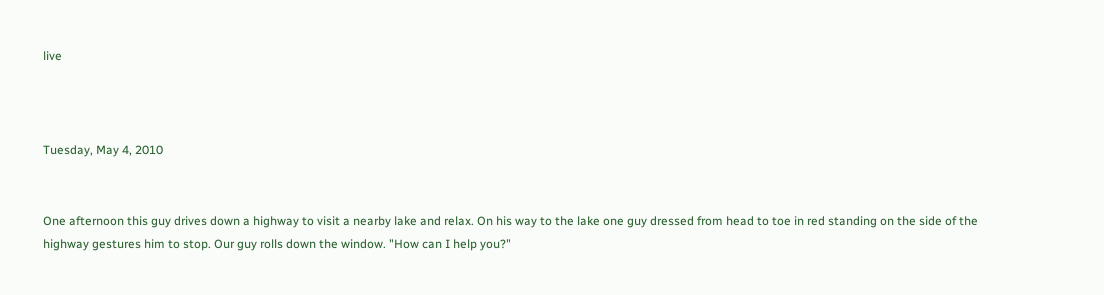live



Tuesday, May 4, 2010


One afternoon this guy drives down a highway to visit a nearby lake and relax. On his way to the lake one guy dressed from head to toe in red standing on the side of the highway gestures him to stop. Our guy rolls down the window. "How can I help you?"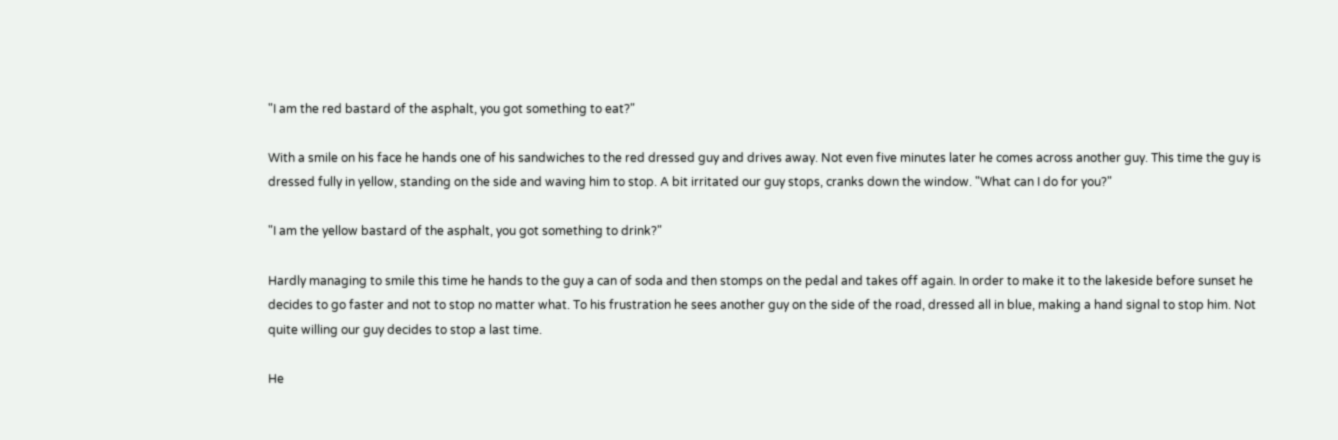"I am the red bastard of the asphalt, you got something to eat?"

With a smile on his face he hands one of his sandwiches to the red dressed guy and drives away. Not even five minutes later he comes across another guy. This time the guy is dressed fully in yellow, standing on the side and waving him to stop. A bit irritated our guy stops, cranks down the window. "What can I do for you?"

"I am the yellow bastard of the asphalt, you got something to drink?"

Hardly managing to smile this time he hands to the guy a can of soda and then stomps on the pedal and takes off again. In order to make it to the lakeside before sunset he decides to go faster and not to stop no matter what. To his frustration he sees another guy on the side of the road, dressed all in blue, making a hand signal to stop him. Not quite willing our guy decides to stop a last time.

He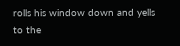rolls his window down and yells to the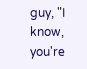guy, "I know, you're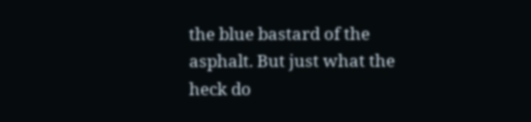the blue bastard of the asphalt. But just what the heck do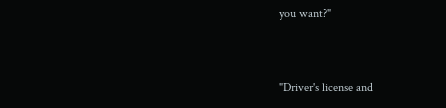you want?"


"Driver's license and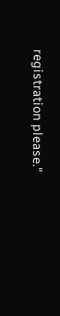registration please."